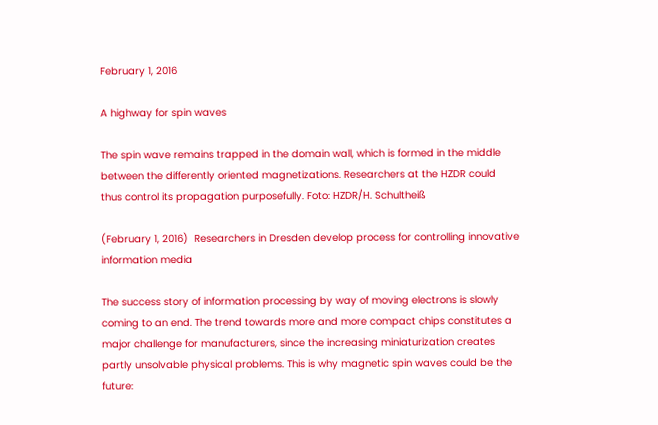February 1, 2016

A highway for spin waves

The spin wave remains trapped in the domain wall, which is formed in the middle
between the differently oriented magnetizations. Researchers at the HZDR could
thus control its propagation purposefully. Foto: HZDR/H. Schultheiß

(February 1, 2016)  Researchers in Dresden develop process for controlling innovative information media

The success story of information processing by way of moving electrons is slowly coming to an end. The trend towards more and more compact chips constitutes a major challenge for manufacturers, since the increasing miniaturization creates partly unsolvable physical problems. This is why magnetic spin waves could be the future: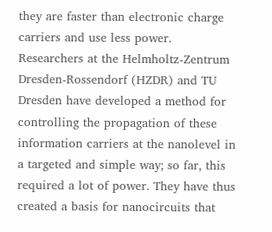they are faster than electronic charge carriers and use less power. Researchers at the Helmholtz-Zentrum Dresden-Rossendorf (HZDR) and TU Dresden have developed a method for controlling the propagation of these information carriers at the nanolevel in a targeted and simple way; so far, this required a lot of power. They have thus created a basis for nanocircuits that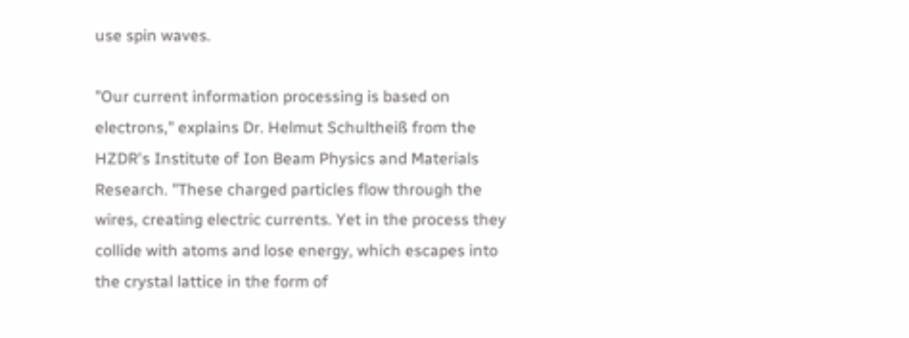use spin waves.

"Our current information processing is based on electrons," explains Dr. Helmut Schultheiß from the HZDR's Institute of Ion Beam Physics and Materials Research. "These charged particles flow through the wires, creating electric currents. Yet in the process they collide with atoms and lose energy, which escapes into the crystal lattice in the form of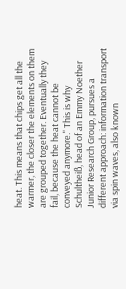heat. This means that chips get all the warmer, the closer the elements on them are grouped together. Eventually they fail, because the heat cannot be conveyed anymore." This is why Schultheiß, head of an Emmy Noether Junior Research Group, pursues a different approach: information transport via spin waves, also known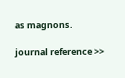as magnons.

journal reference >>